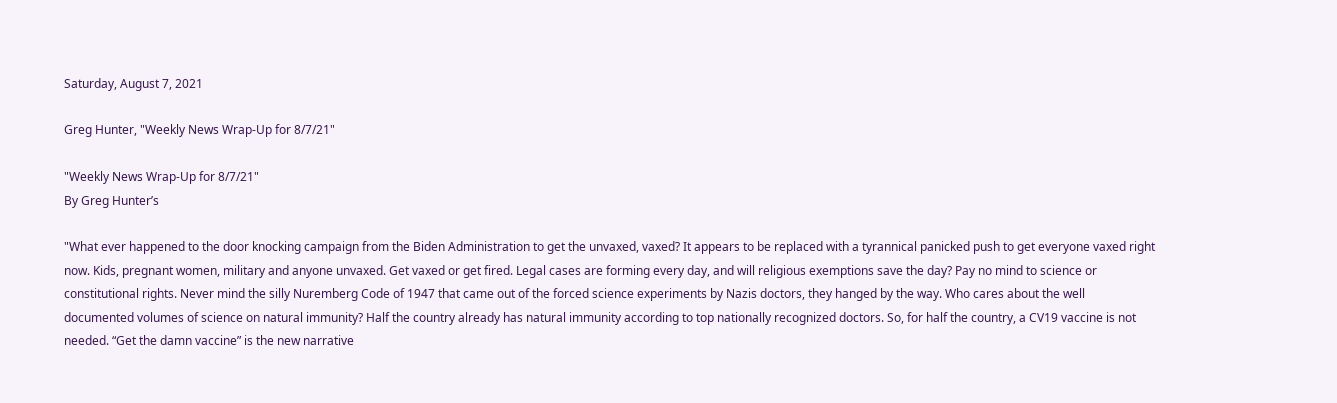Saturday, August 7, 2021

Greg Hunter, "Weekly News Wrap-Up for 8/7/21"

"Weekly News Wrap-Up for 8/7/21"
By Greg Hunter’s

"What ever happened to the door knocking campaign from the Biden Administration to get the unvaxed, vaxed? It appears to be replaced with a tyrannical panicked push to get everyone vaxed right now. Kids, pregnant women, military and anyone unvaxed. Get vaxed or get fired. Legal cases are forming every day, and will religious exemptions save the day? Pay no mind to science or constitutional rights. Never mind the silly Nuremberg Code of 1947 that came out of the forced science experiments by Nazis doctors, they hanged by the way. Who cares about the well documented volumes of science on natural immunity? Half the country already has natural immunity according to top nationally recognized doctors. So, for half the country, a CV19 vaccine is not needed. “Get the damn vaccine” is the new narrative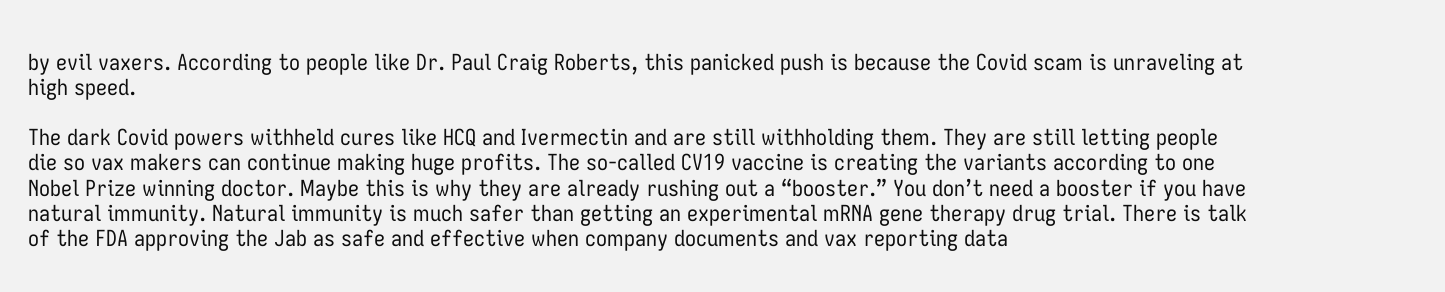by evil vaxers. According to people like Dr. Paul Craig Roberts, this panicked push is because the Covid scam is unraveling at high speed.

The dark Covid powers withheld cures like HCQ and Ivermectin and are still withholding them. They are still letting people die so vax makers can continue making huge profits. The so-called CV19 vaccine is creating the variants according to one Nobel Prize winning doctor. Maybe this is why they are already rushing out a “booster.” You don’t need a booster if you have natural immunity. Natural immunity is much safer than getting an experimental mRNA gene therapy drug trial. There is talk of the FDA approving the Jab as safe and effective when company documents and vax reporting data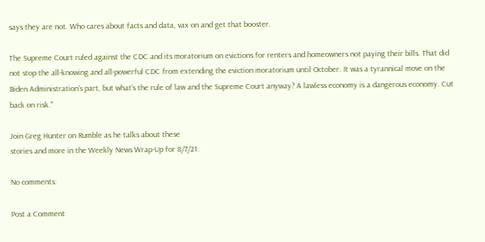says they are not. Who cares about facts and data, vax on and get that booster.

The Supreme Court ruled against the CDC and its moratorium on evictions for renters and homeowners not paying their bills. That did not stop the all-knowing and all-powerful CDC from extending the eviction moratorium until October. It was a tyrannical move on the Biden Administration’s part, but what’s the rule of law and the Supreme Court anyway? A lawless economy is a dangerous economy. Cut back on risk."

Join Greg Hunter on Rumble as he talks about these
stories and more in the Weekly News Wrap-Up for 8/7/21:

No comments:

Post a Comment